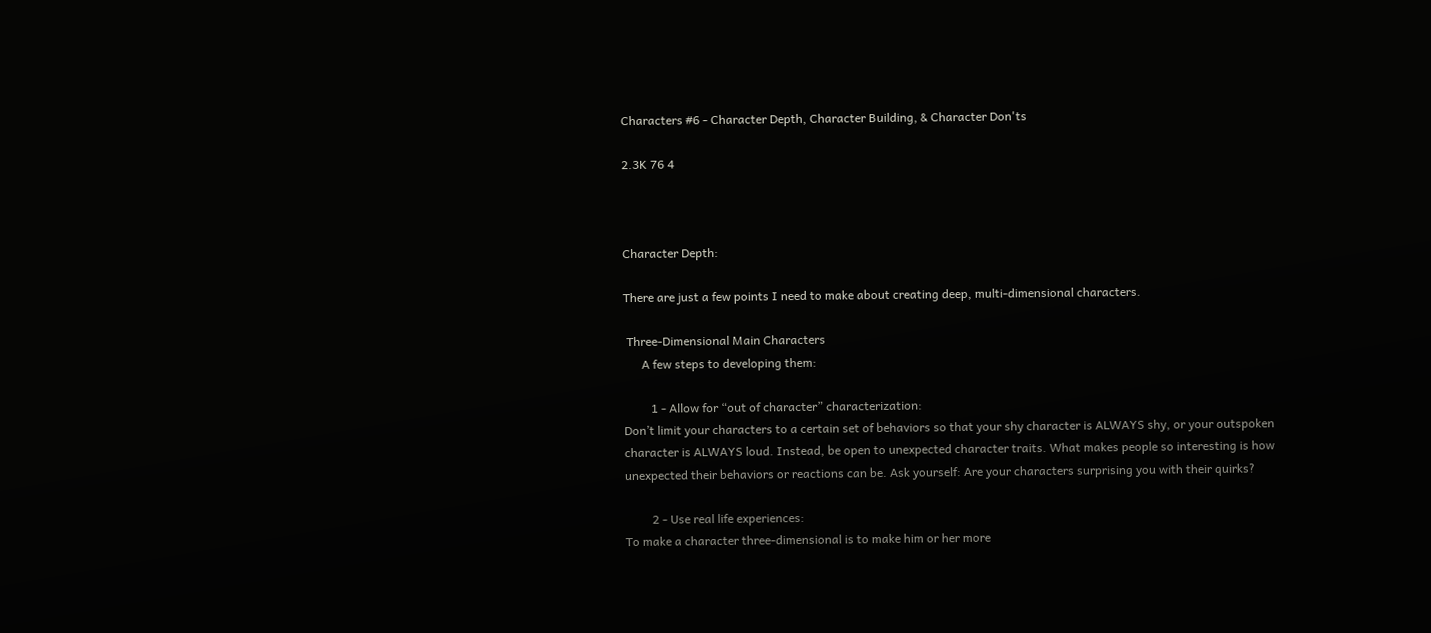Characters #6 - Character Depth, Character Building, & Character Don'ts

2.3K 76 4



Character Depth:

There are just a few points I need to make about creating deep, multi-dimensional characters.

 Three-Dimensional Main Characters
      A few steps to developing them:

         1 - Allow for “out of character” characterization:
Don’t limit your characters to a certain set of behaviors so that your shy character is ALWAYS shy, or your outspoken character is ALWAYS loud. Instead, be open to unexpected character traits. What makes people so interesting is how unexpected their behaviors or reactions can be. Ask yourself: Are your characters surprising you with their quirks?

         2 - Use real life experiences:
To make a character three-dimensional is to make him or her more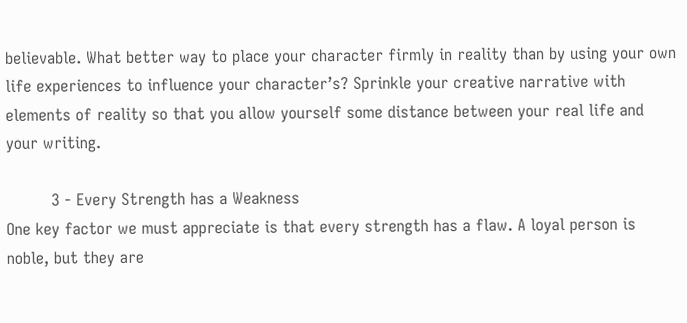believable. What better way to place your character firmly in reality than by using your own life experiences to influence your character’s? Sprinkle your creative narrative with elements of reality so that you allow yourself some distance between your real life and your writing.

         3 - Every Strength has a Weakness
One key factor we must appreciate is that every strength has a flaw. A loyal person is noble, but they are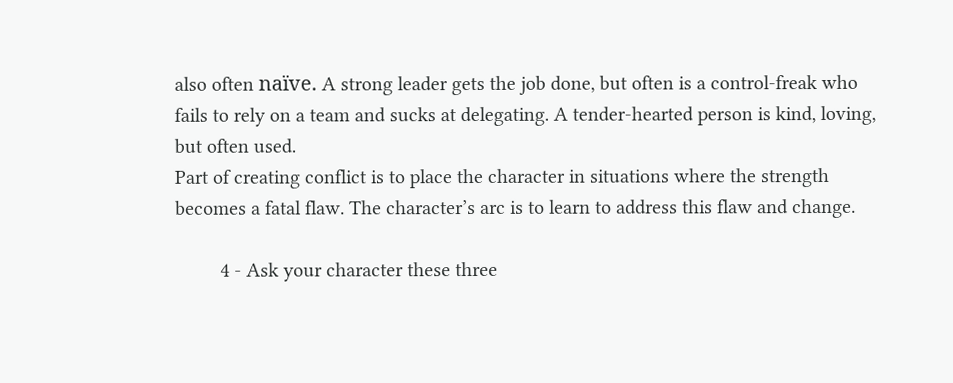also often naïve. A strong leader gets the job done, but often is a control-freak who fails to rely on a team and sucks at delegating. A tender-hearted person is kind, loving, but often used.
Part of creating conflict is to place the character in situations where the strength becomes a fatal flaw. The character’s arc is to learn to address this flaw and change.

         4 - Ask your character these three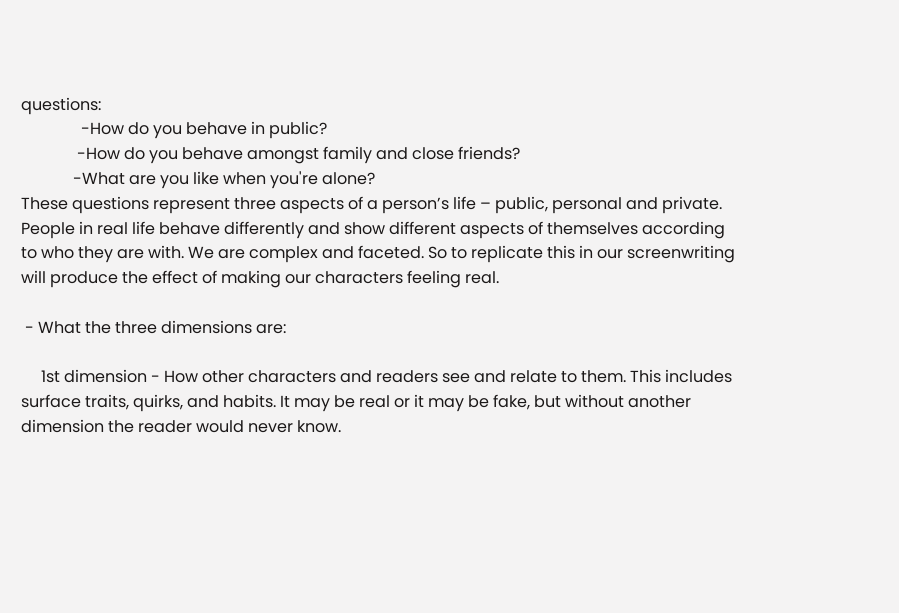questions:
               -How do you behave in public?
              -How do you behave amongst family and close friends?
             -What are you like when you're alone?
These questions represent three aspects of a person’s life – public, personal and private. People in real life behave differently and show different aspects of themselves according to who they are with. We are complex and faceted. So to replicate this in our screenwriting will produce the effect of making our characters feeling real.

 - What the three dimensions are:

     1st dimension - How other characters and readers see and relate to them. This includes surface traits, quirks, and habits. It may be real or it may be fake, but without another dimension the reader would never know.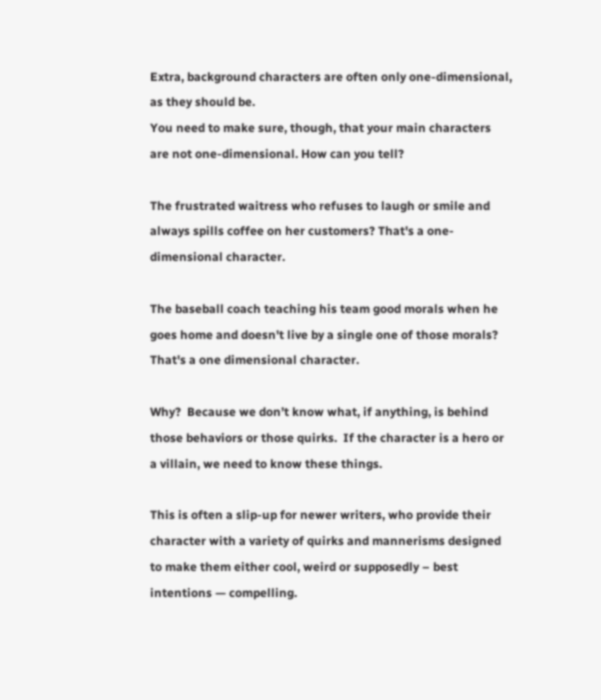Extra, background characters are often only one-dimensional, as they should be.
You need to make sure, though, that your main characters are not one-dimensional. How can you tell?

The frustrated waitress who refuses to laugh or smile and always spills coffee on her customers? That's a one-dimensional character.

The baseball coach teaching his team good morals when he goes home and doesn't live by a single one of those morals? That's a one dimensional character.

Why?  Because we don’t know what, if anything, is behind those behaviors or those quirks.  If the character is a hero or a villain, we need to know these things.

This is often a slip-up for newer writers, who provide their character with a variety of quirks and mannerisms designed to make them either cool, weird or supposedly – best intentions — compelling.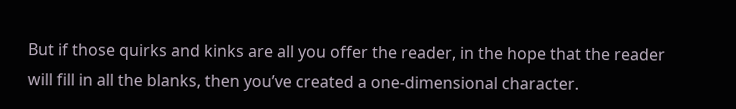But if those quirks and kinks are all you offer the reader, in the hope that the reader will fill in all the blanks, then you’ve created a one-dimensional character.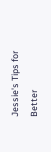Jessie's Tips for Better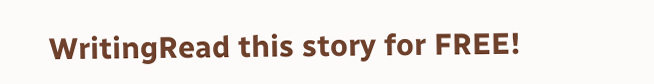WritingRead this story for FREE!